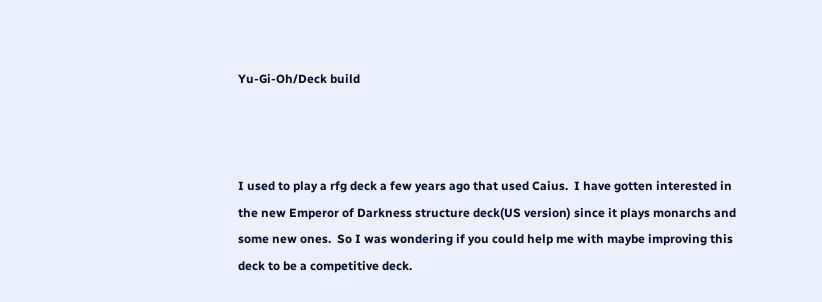Yu-Gi-Oh/Deck build



I used to play a rfg deck a few years ago that used Caius.  I have gotten interested in the new Emperor of Darkness structure deck(US version) since it plays monarchs and some new ones.  So I was wondering if you could help me with maybe improving this deck to be a competitive deck.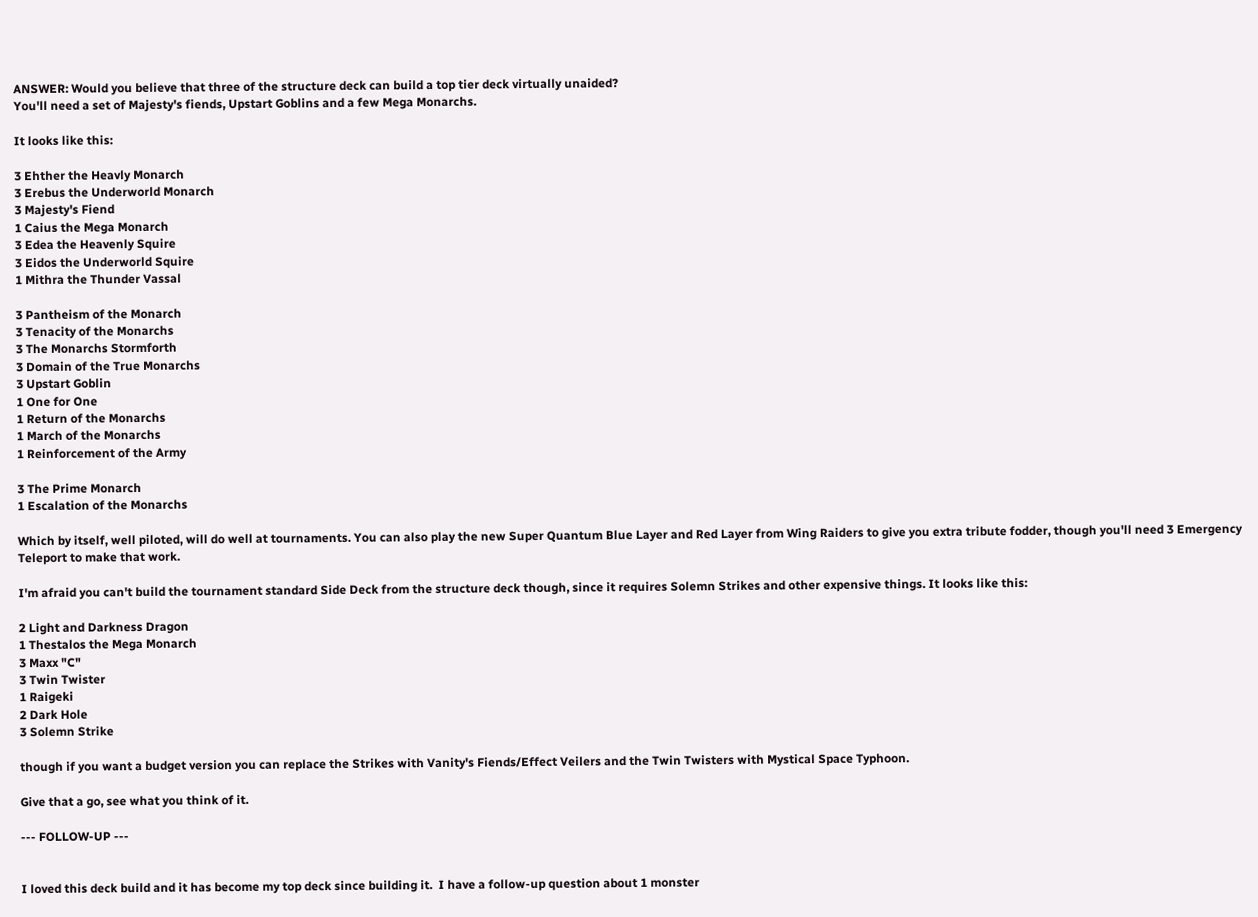ANSWER: Would you believe that three of the structure deck can build a top tier deck virtually unaided?
You'll need a set of Majesty's fiends, Upstart Goblins and a few Mega Monarchs.

It looks like this:

3 Ehther the Heavly Monarch
3 Erebus the Underworld Monarch
3 Majesty's Fiend
1 Caius the Mega Monarch
3 Edea the Heavenly Squire
3 Eidos the Underworld Squire
1 Mithra the Thunder Vassal

3 Pantheism of the Monarch
3 Tenacity of the Monarchs
3 The Monarchs Stormforth
3 Domain of the True Monarchs
3 Upstart Goblin
1 One for One
1 Return of the Monarchs
1 March of the Monarchs
1 Reinforcement of the Army

3 The Prime Monarch
1 Escalation of the Monarchs

Which by itself, well piloted, will do well at tournaments. You can also play the new Super Quantum Blue Layer and Red Layer from Wing Raiders to give you extra tribute fodder, though you'll need 3 Emergency Teleport to make that work.

I'm afraid you can't build the tournament standard Side Deck from the structure deck though, since it requires Solemn Strikes and other expensive things. It looks like this:

2 Light and Darkness Dragon
1 Thestalos the Mega Monarch
3 Maxx "C"
3 Twin Twister
1 Raigeki
2 Dark Hole
3 Solemn Strike

though if you want a budget version you can replace the Strikes with Vanity's Fiends/Effect Veilers and the Twin Twisters with Mystical Space Typhoon.

Give that a go, see what you think of it.

--- FOLLOW-UP ---


I loved this deck build and it has become my top deck since building it.  I have a follow-up question about 1 monster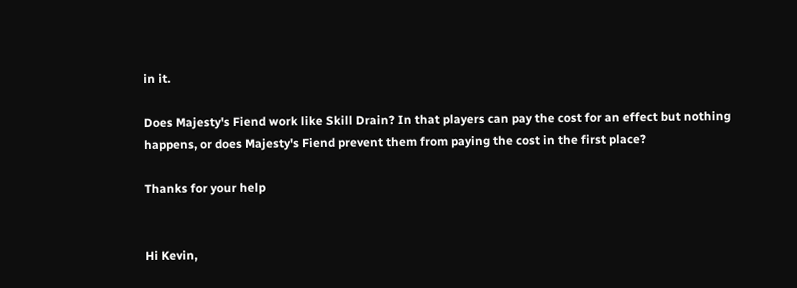in it.

Does Majesty's Fiend work like Skill Drain? In that players can pay the cost for an effect but nothing happens, or does Majesty's Fiend prevent them from paying the cost in the first place?

Thanks for your help


Hi Kevin,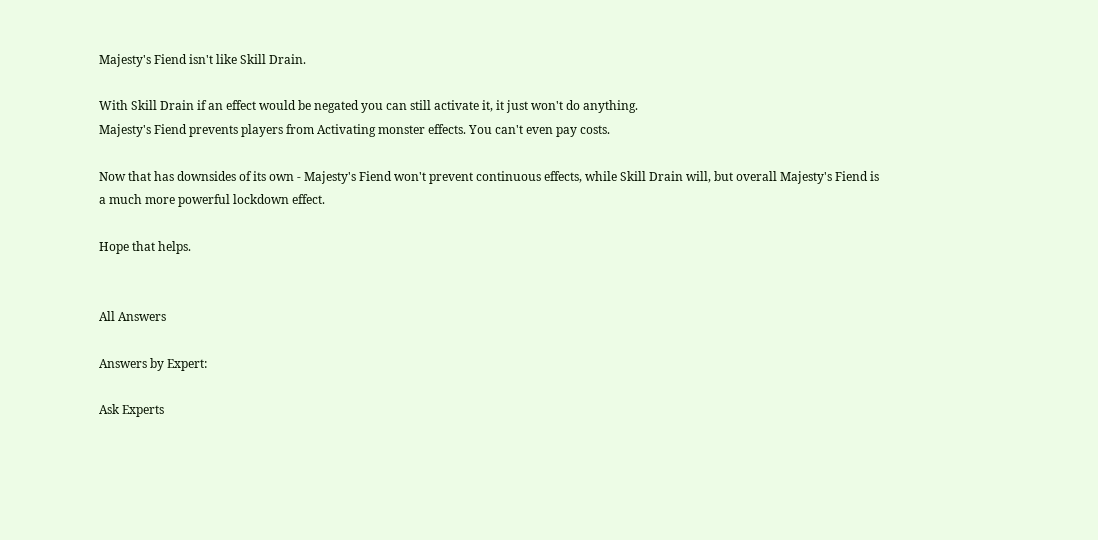Majesty's Fiend isn't like Skill Drain.

With Skill Drain if an effect would be negated you can still activate it, it just won't do anything.
Majesty's Fiend prevents players from Activating monster effects. You can't even pay costs.

Now that has downsides of its own - Majesty's Fiend won't prevent continuous effects, while Skill Drain will, but overall Majesty's Fiend is a much more powerful lockdown effect.

Hope that helps.


All Answers

Answers by Expert:

Ask Experts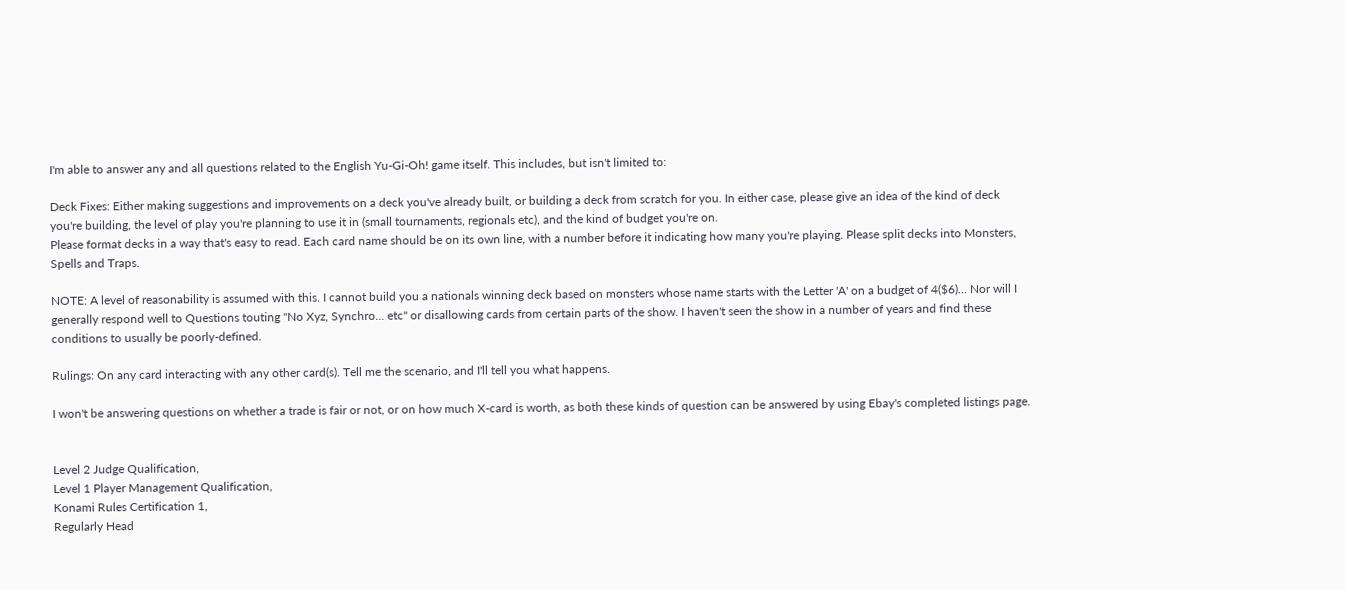I'm able to answer any and all questions related to the English Yu-Gi-Oh! game itself. This includes, but isn't limited to:

Deck Fixes: Either making suggestions and improvements on a deck you've already built, or building a deck from scratch for you. In either case, please give an idea of the kind of deck you're building, the level of play you're planning to use it in (small tournaments, regionals etc), and the kind of budget you're on.
Please format decks in a way that's easy to read. Each card name should be on its own line, with a number before it indicating how many you're playing. Please split decks into Monsters, Spells and Traps.

NOTE: A level of reasonability is assumed with this. I cannot build you a nationals winning deck based on monsters whose name starts with the Letter 'A' on a budget of 4($6)... Nor will I generally respond well to Questions touting "No Xyz, Synchro... etc" or disallowing cards from certain parts of the show. I haven't seen the show in a number of years and find these conditions to usually be poorly-defined.

Rulings: On any card interacting with any other card(s). Tell me the scenario, and I'll tell you what happens.

I won't be answering questions on whether a trade is fair or not, or on how much X-card is worth, as both these kinds of question can be answered by using Ebay's completed listings page.


Level 2 Judge Qualification,
Level 1 Player Management Qualification,
Konami Rules Certification 1,
Regularly Head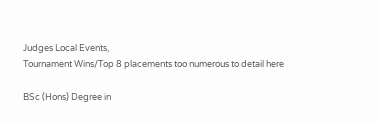Judges Local Events,
Tournament Wins/Top 8 placements too numerous to detail here

BSc (Hons) Degree in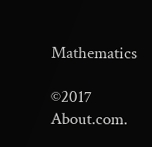Mathematics

©2017 About.com.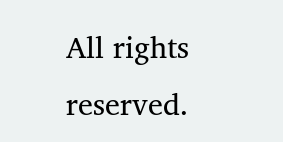All rights reserved.